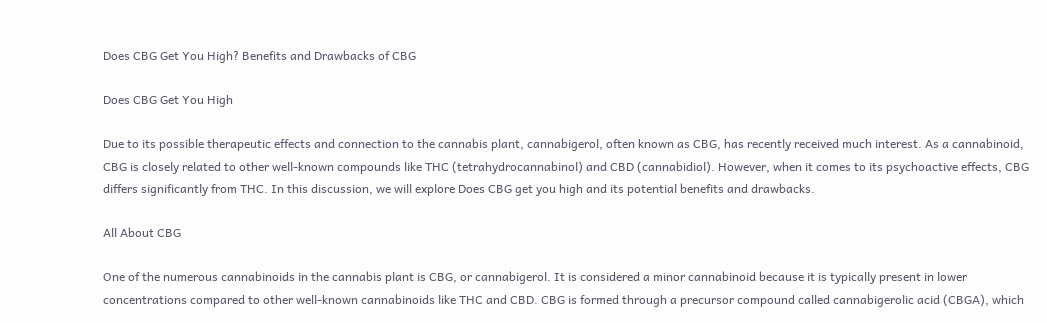Does CBG Get You High? Benefits and Drawbacks of CBG

Does CBG Get You High

Due to its possible therapeutic effects and connection to the cannabis plant, cannabigerol, often known as CBG, has recently received much interest. As a cannabinoid, CBG is closely related to other well-known compounds like THC (tetrahydrocannabinol) and CBD (cannabidiol). However, when it comes to its psychoactive effects, CBG differs significantly from THC. In this discussion, we will explore Does CBG get you high and its potential benefits and drawbacks.

All About CBG

One of the numerous cannabinoids in the cannabis plant is CBG, or cannabigerol. It is considered a minor cannabinoid because it is typically present in lower concentrations compared to other well-known cannabinoids like THC and CBD. CBG is formed through a precursor compound called cannabigerolic acid (CBGA), which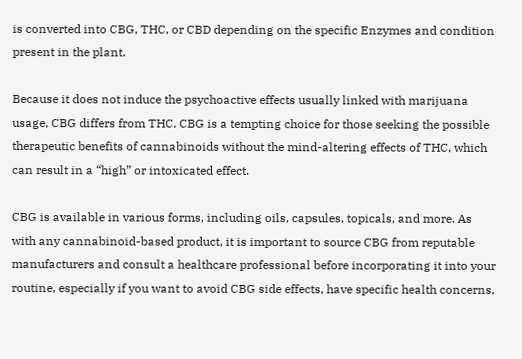is converted into CBG, THC, or CBD depending on the specific Enzymes and condition present in the plant.

Because it does not induce the psychoactive effects usually linked with marijuana usage, CBG differs from THC. CBG is a tempting choice for those seeking the possible therapeutic benefits of cannabinoids without the mind-altering effects of THC, which can result in a “high” or intoxicated effect.

CBG is available in various forms, including oils, capsules, topicals, and more. As with any cannabinoid-based product, it is important to source CBG from reputable manufacturers and consult a healthcare professional before incorporating it into your routine, especially if you want to avoid CBG side effects, have specific health concerns,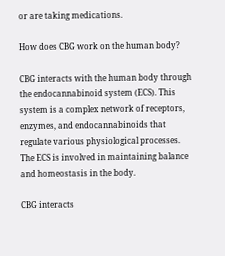or are taking medications.

How does CBG work on the human body?

CBG interacts with the human body through the endocannabinoid system (ECS). This system is a complex network of receptors, enzymes, and endocannabinoids that regulate various physiological processes. The ECS is involved in maintaining balance and homeostasis in the body.

CBG interacts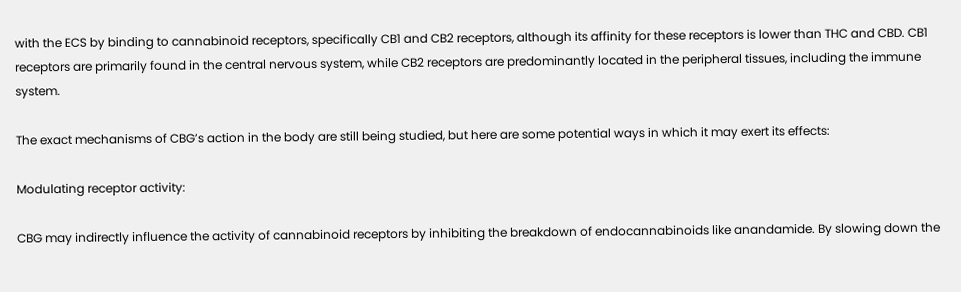with the ECS by binding to cannabinoid receptors, specifically CB1 and CB2 receptors, although its affinity for these receptors is lower than THC and CBD. CB1 receptors are primarily found in the central nervous system, while CB2 receptors are predominantly located in the peripheral tissues, including the immune system.

The exact mechanisms of CBG’s action in the body are still being studied, but here are some potential ways in which it may exert its effects:

Modulating receptor activity:

CBG may indirectly influence the activity of cannabinoid receptors by inhibiting the breakdown of endocannabinoids like anandamide. By slowing down the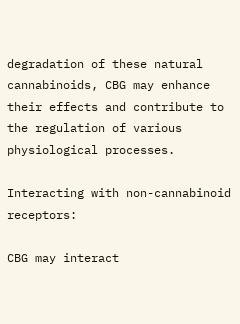degradation of these natural cannabinoids, CBG may enhance their effects and contribute to the regulation of various physiological processes.

Interacting with non-cannabinoid receptors:

CBG may interact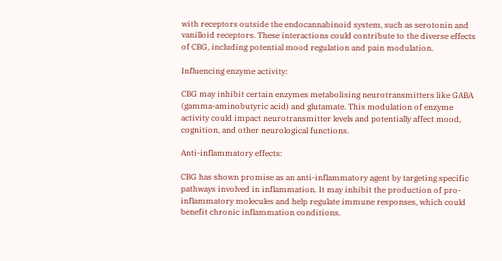with receptors outside the endocannabinoid system, such as serotonin and vanilloid receptors. These interactions could contribute to the diverse effects of CBG, including potential mood regulation and pain modulation.

Influencing enzyme activity:

CBG may inhibit certain enzymes metabolising neurotransmitters like GABA (gamma-aminobutyric acid) and glutamate. This modulation of enzyme activity could impact neurotransmitter levels and potentially affect mood, cognition, and other neurological functions.

Anti-inflammatory effects:

CBG has shown promise as an anti-inflammatory agent by targeting specific pathways involved in inflammation. It may inhibit the production of pro-inflammatory molecules and help regulate immune responses, which could benefit chronic inflammation conditions.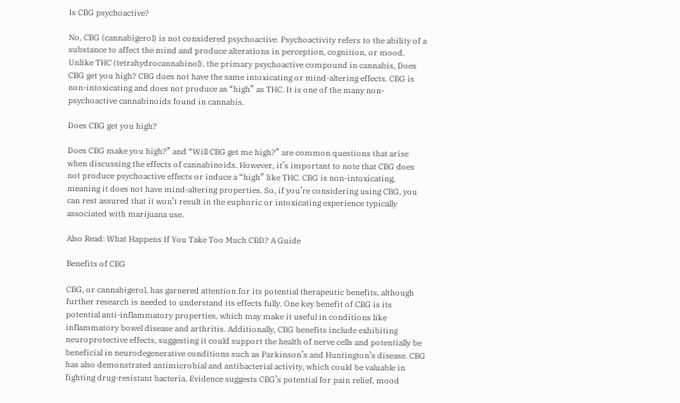Is CBG psychoactive?

No, CBG (cannabigerol) is not considered psychoactive. Psychoactivity refers to the ability of a substance to affect the mind and produce alterations in perception, cognition, or mood. Unlike THC (tetrahydrocannabinol), the primary psychoactive compound in cannabis, Does CBG get you high? CBG does not have the same intoxicating or mind-altering effects. CBG is non-intoxicating and does not produce as “high” as THC. It is one of the many non-psychoactive cannabinoids found in cannabis.

Does CBG get you high?

Does CBG make you high?” and “Will CBG get me high?” are common questions that arise when discussing the effects of cannabinoids. However, it’s important to note that CBG does not produce psychoactive effects or induce a “high” like THC. CBG is non-intoxicating, meaning it does not have mind-altering properties. So, if you’re considering using CBG, you can rest assured that it won’t result in the euphoric or intoxicating experience typically associated with marijuana use.

Also Read: What Happens If You Take Too Much CBD? A Guide

Benefits of CBG

CBG, or cannabigerol, has garnered attention for its potential therapeutic benefits, although further research is needed to understand its effects fully. One key benefit of CBG is its potential anti-inflammatory properties, which may make it useful in conditions like inflammatory bowel disease and arthritis. Additionally, CBG benefits include exhibiting neuroprotective effects, suggesting it could support the health of nerve cells and potentially be beneficial in neurodegenerative conditions such as Parkinson’s and Huntington’s disease. CBG has also demonstrated antimicrobial and antibacterial activity, which could be valuable in fighting drug-resistant bacteria. Evidence suggests CBG’s potential for pain relief, mood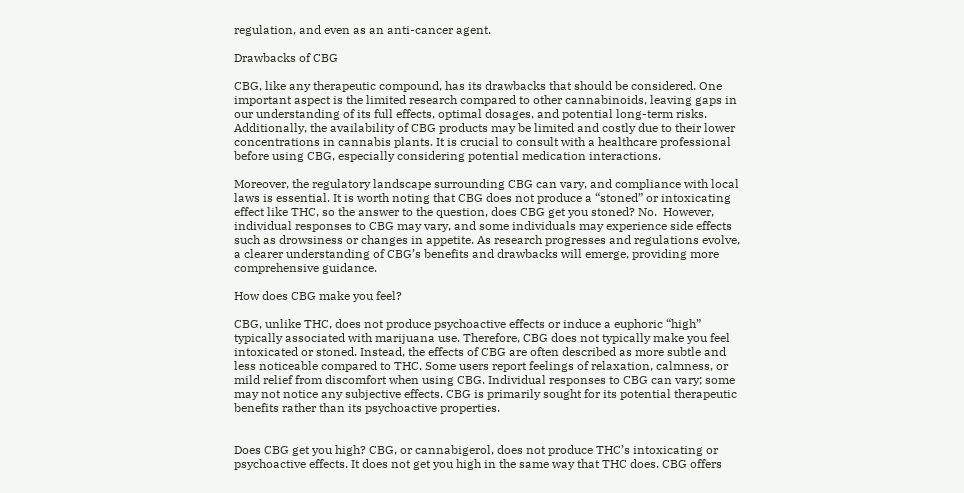regulation, and even as an anti-cancer agent.

Drawbacks of CBG

CBG, like any therapeutic compound, has its drawbacks that should be considered. One important aspect is the limited research compared to other cannabinoids, leaving gaps in our understanding of its full effects, optimal dosages, and potential long-term risks. Additionally, the availability of CBG products may be limited and costly due to their lower concentrations in cannabis plants. It is crucial to consult with a healthcare professional before using CBG, especially considering potential medication interactions.

Moreover, the regulatory landscape surrounding CBG can vary, and compliance with local laws is essential. It is worth noting that CBG does not produce a “stoned” or intoxicating effect like THC, so the answer to the question, does CBG get you stoned? No.  However, individual responses to CBG may vary, and some individuals may experience side effects such as drowsiness or changes in appetite. As research progresses and regulations evolve, a clearer understanding of CBG’s benefits and drawbacks will emerge, providing more comprehensive guidance.

How does CBG make you feel?

CBG, unlike THC, does not produce psychoactive effects or induce a euphoric “high” typically associated with marijuana use. Therefore, CBG does not typically make you feel intoxicated or stoned. Instead, the effects of CBG are often described as more subtle and less noticeable compared to THC. Some users report feelings of relaxation, calmness, or mild relief from discomfort when using CBG. Individual responses to CBG can vary; some may not notice any subjective effects. CBG is primarily sought for its potential therapeutic benefits rather than its psychoactive properties.


Does CBG get you high? CBG, or cannabigerol, does not produce THC’s intoxicating or psychoactive effects. It does not get you high in the same way that THC does. CBG offers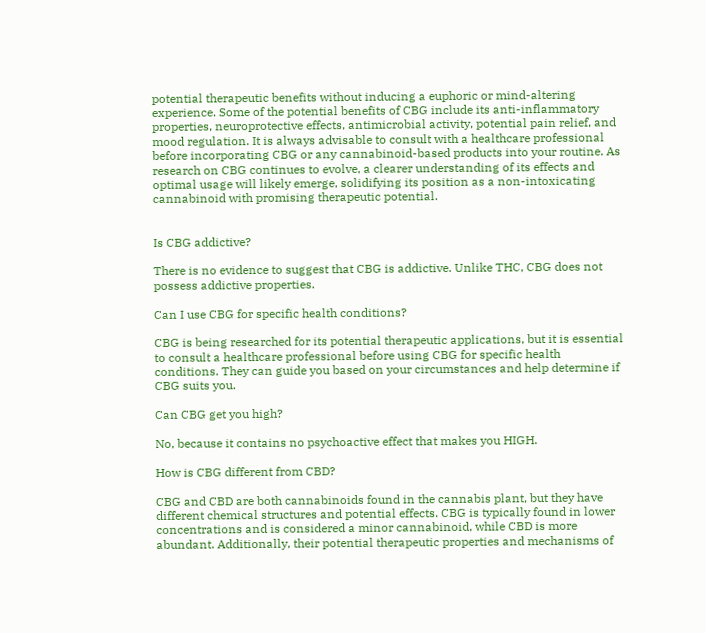potential therapeutic benefits without inducing a euphoric or mind-altering experience. Some of the potential benefits of CBG include its anti-inflammatory properties, neuroprotective effects, antimicrobial activity, potential pain relief, and mood regulation. It is always advisable to consult with a healthcare professional before incorporating CBG or any cannabinoid-based products into your routine. As research on CBG continues to evolve, a clearer understanding of its effects and optimal usage will likely emerge, solidifying its position as a non-intoxicating cannabinoid with promising therapeutic potential.


Is CBG addictive?

There is no evidence to suggest that CBG is addictive. Unlike THC, CBG does not possess addictive properties.

Can I use CBG for specific health conditions?

CBG is being researched for its potential therapeutic applications, but it is essential to consult a healthcare professional before using CBG for specific health conditions. They can guide you based on your circumstances and help determine if CBG suits you.

Can CBG get you high?

No, because it contains no psychoactive effect that makes you HIGH.

How is CBG different from CBD?

CBG and CBD are both cannabinoids found in the cannabis plant, but they have different chemical structures and potential effects. CBG is typically found in lower concentrations and is considered a minor cannabinoid, while CBD is more abundant. Additionally, their potential therapeutic properties and mechanisms of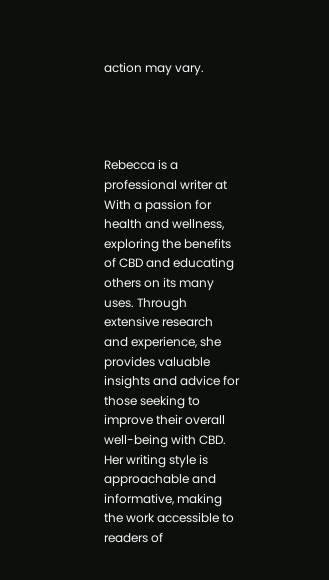action may vary.




Rebecca is a professional writer at With a passion for health and wellness, exploring the benefits of CBD and educating others on its many uses. Through extensive research and experience, she provides valuable insights and advice for those seeking to improve their overall well-being with CBD. Her writing style is approachable and informative, making the work accessible to readers of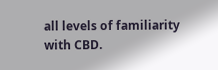all levels of familiarity with CBD.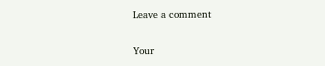Leave a comment

Your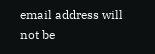email address will not be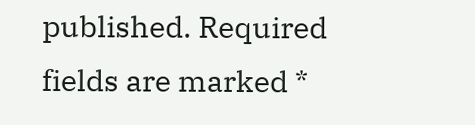published. Required fields are marked *